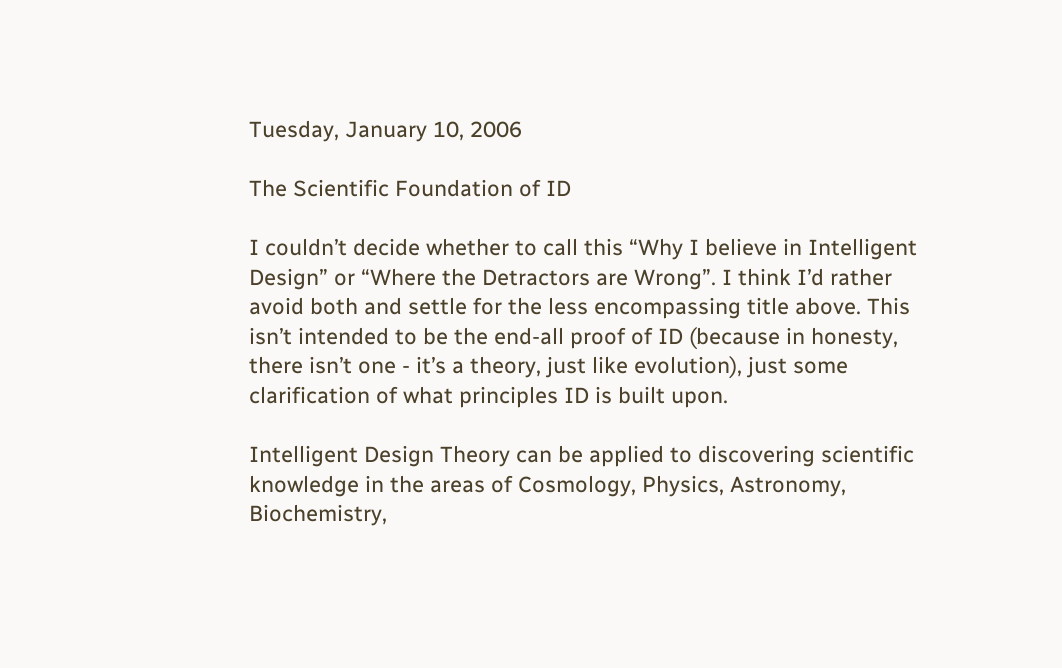Tuesday, January 10, 2006

The Scientific Foundation of ID

I couldn’t decide whether to call this “Why I believe in Intelligent Design” or “Where the Detractors are Wrong”. I think I’d rather avoid both and settle for the less encompassing title above. This isn’t intended to be the end-all proof of ID (because in honesty, there isn’t one - it’s a theory, just like evolution), just some clarification of what principles ID is built upon.

Intelligent Design Theory can be applied to discovering scientific knowledge in the areas of Cosmology, Physics, Astronomy, Biochemistry,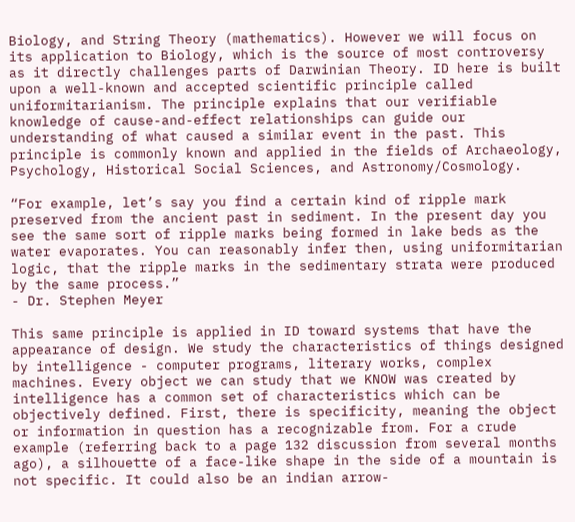Biology, and String Theory (mathematics). However we will focus on its application to Biology, which is the source of most controversy as it directly challenges parts of Darwinian Theory. ID here is built upon a well-known and accepted scientific principle called uniformitarianism. The principle explains that our verifiable knowledge of cause-and-effect relationships can guide our understanding of what caused a similar event in the past. This principle is commonly known and applied in the fields of Archaeology, Psychology, Historical Social Sciences, and Astronomy/Cosmology.

“For example, let’s say you find a certain kind of ripple mark preserved from the ancient past in sediment. In the present day you see the same sort of ripple marks being formed in lake beds as the water evaporates. You can reasonably infer then, using uniformitarian logic, that the ripple marks in the sedimentary strata were produced by the same process.”
- Dr. Stephen Meyer

This same principle is applied in ID toward systems that have the appearance of design. We study the characteristics of things designed by intelligence - computer programs, literary works, complex machines. Every object we can study that we KNOW was created by intelligence has a common set of characteristics which can be objectively defined. First, there is specificity, meaning the object or information in question has a recognizable from. For a crude example (referring back to a page 132 discussion from several months ago), a silhouette of a face-like shape in the side of a mountain is not specific. It could also be an indian arrow-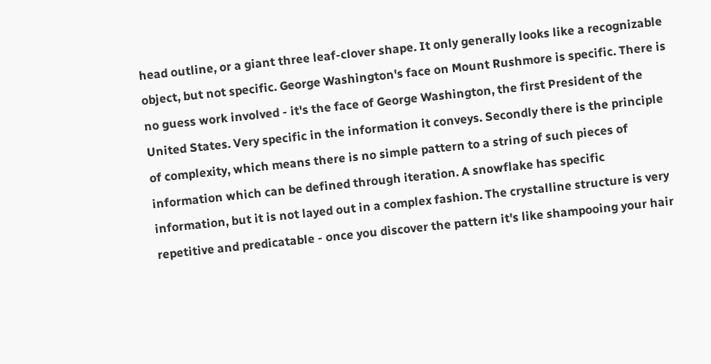head outline, or a giant three leaf-clover shape. It only generally looks like a recognizable object, but not specific. George Washington's face on Mount Rushmore is specific. There is no guess work involved - it's the face of George Washington, the first President of the United States. Very specific in the information it conveys. Secondly there is the principle of complexity, which means there is no simple pattern to a string of such pieces of information which can be defined through iteration. A snowflake has specific information, but it is not layed out in a complex fashion. The crystalline structure is very repetitive and predicatable - once you discover the pattern it's like shampooing your hair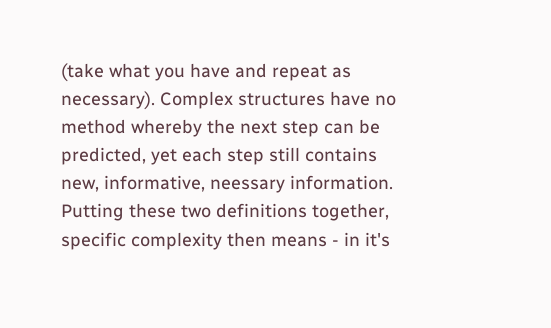(take what you have and repeat as necessary). Complex structures have no method whereby the next step can be predicted, yet each step still contains new, informative, neessary information.
Putting these two definitions together, specific complexity then means - in it's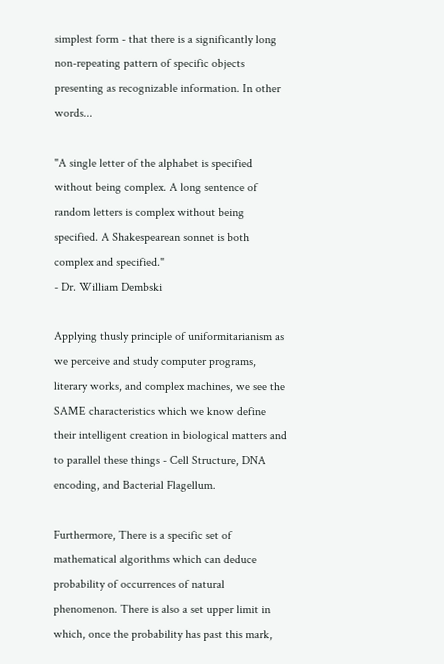simplest form - that there is a significantly long non-repeating pattern of specific objects presenting as recognizable information. In other words...

"A single letter of the alphabet is specified without being complex. A long sentence of random letters is complex without being specified. A Shakespearean sonnet is both complex and specified."
- Dr. William Dembski

Applying thusly principle of uniformitarianism as we perceive and study computer programs, literary works, and complex machines, we see the SAME characteristics which we know define their intelligent creation in biological matters and to parallel these things - Cell Structure, DNA encoding, and Bacterial Flagellum.

Furthermore, There is a specific set of mathematical algorithms which can deduce probability of occurrences of natural phenomenon. There is also a set upper limit in which, once the probability has past this mark,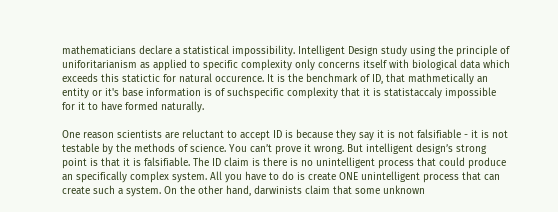mathematicians declare a statistical impossibility. Intelligent Design study using the principle of uniforitarianism as applied to specific complexity only concerns itself with biological data which exceeds this statictic for natural occurence. It is the benchmark of ID, that mathmetically an entity or it's base information is of suchspecific complexity that it is statistaccaly impossible for it to have formed naturally.

One reason scientists are reluctant to accept ID is because they say it is not falsifiable - it is not testable by the methods of science. You can’t prove it wrong. But intelligent design’s strong point is that it is falsifiable. The ID claim is there is no unintelligent process that could produce an specifically complex system. All you have to do is create ONE unintelligent process that can create such a system. On the other hand, darwinists claim that some unknown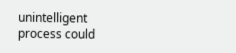unintelligent process could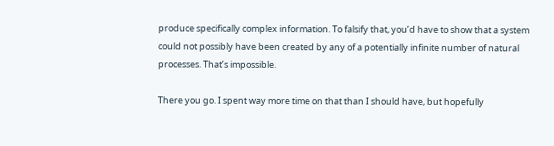produce specifically complex information. To falsify that, you’d have to show that a system could not possibly have been created by any of a potentially infinite number of natural processes. That’s impossible.

There you go. I spent way more time on that than I should have, but hopefully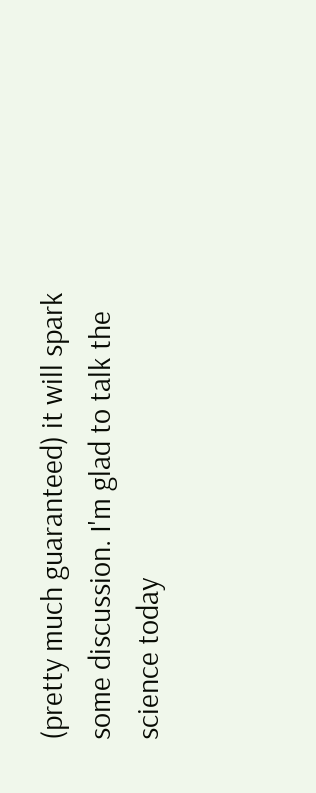(pretty much guaranteed) it will spark some discussion. I'm glad to talk the science today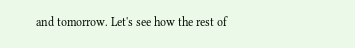and tomorrow. Let's see how the rest of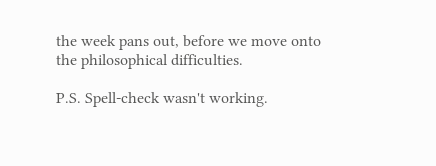the week pans out, before we move onto the philosophical difficulties.

P.S. Spell-check wasn't working.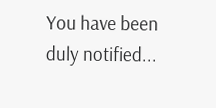You have been duly notified...